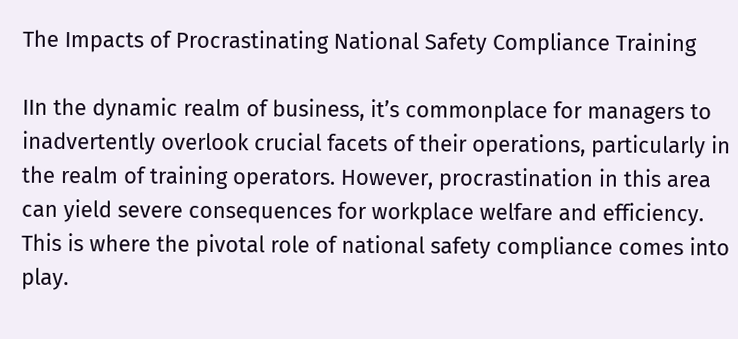The Impacts of Procrastinating National Safety Compliance Training

IIn the dynamic realm of business, it’s commonplace for managers to inadvertently overlook crucial facets of their operations, particularly in the realm of training operators. However, procrastination in this area can yield severe consequences for workplace welfare and efficiency. This is where the pivotal role of national safety compliance comes into play.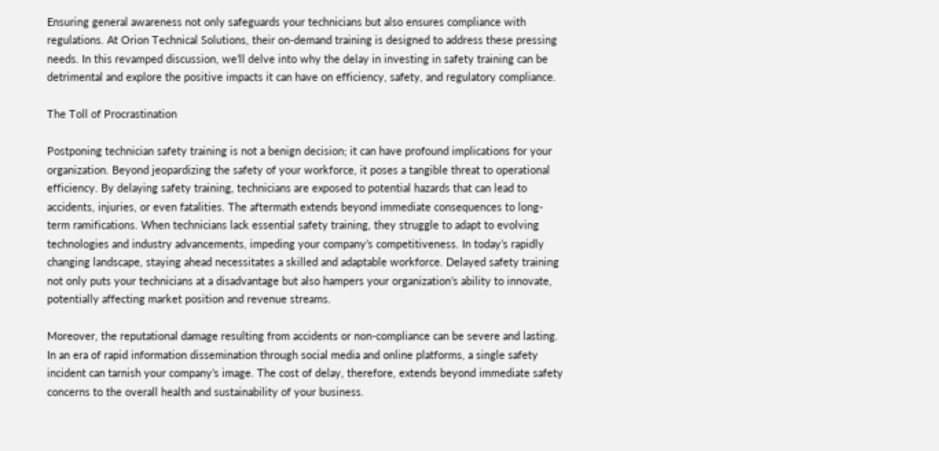Ensuring general awareness not only safeguards your technicians but also ensures compliance with regulations. At Orion Technical Solutions, their on-demand training is designed to address these pressing needs. In this revamped discussion, we’ll delve into why the delay in investing in safety training can be detrimental and explore the positive impacts it can have on efficiency, safety, and regulatory compliance.

The Toll of Procrastination

Postponing technician safety training is not a benign decision; it can have profound implications for your organization. Beyond jeopardizing the safety of your workforce, it poses a tangible threat to operational efficiency. By delaying safety training, technicians are exposed to potential hazards that can lead to accidents, injuries, or even fatalities. The aftermath extends beyond immediate consequences to long-term ramifications. When technicians lack essential safety training, they struggle to adapt to evolving technologies and industry advancements, impeding your company’s competitiveness. In today’s rapidly changing landscape, staying ahead necessitates a skilled and adaptable workforce. Delayed safety training not only puts your technicians at a disadvantage but also hampers your organization’s ability to innovate, potentially affecting market position and revenue streams.

Moreover, the reputational damage resulting from accidents or non-compliance can be severe and lasting. In an era of rapid information dissemination through social media and online platforms, a single safety incident can tarnish your company’s image. The cost of delay, therefore, extends beyond immediate safety concerns to the overall health and sustainability of your business.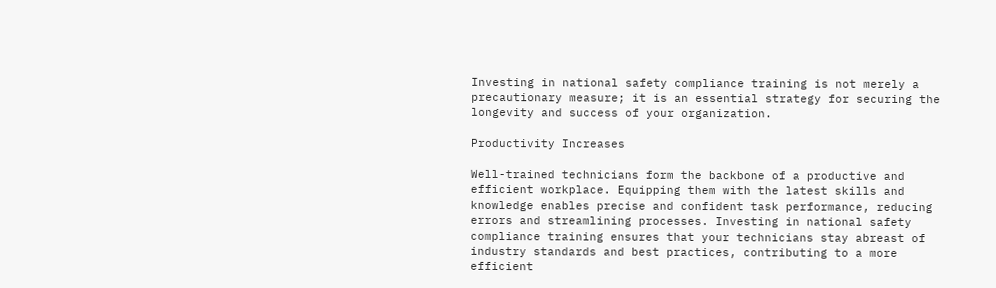Investing in national safety compliance training is not merely a precautionary measure; it is an essential strategy for securing the longevity and success of your organization.

Productivity Increases

Well-trained technicians form the backbone of a productive and efficient workplace. Equipping them with the latest skills and knowledge enables precise and confident task performance, reducing errors and streamlining processes. Investing in national safety compliance training ensures that your technicians stay abreast of industry standards and best practices, contributing to a more efficient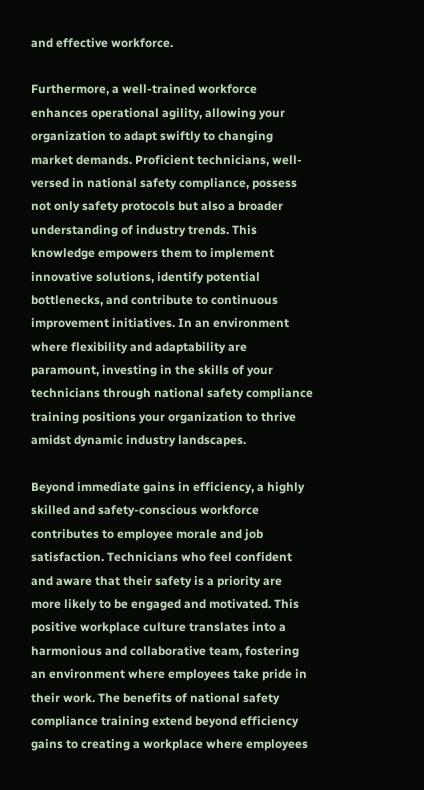and effective workforce.

Furthermore, a well-trained workforce enhances operational agility, allowing your organization to adapt swiftly to changing market demands. Proficient technicians, well-versed in national safety compliance, possess not only safety protocols but also a broader understanding of industry trends. This knowledge empowers them to implement innovative solutions, identify potential bottlenecks, and contribute to continuous improvement initiatives. In an environment where flexibility and adaptability are paramount, investing in the skills of your technicians through national safety compliance training positions your organization to thrive amidst dynamic industry landscapes.

Beyond immediate gains in efficiency, a highly skilled and safety-conscious workforce contributes to employee morale and job satisfaction. Technicians who feel confident and aware that their safety is a priority are more likely to be engaged and motivated. This positive workplace culture translates into a harmonious and collaborative team, fostering an environment where employees take pride in their work. The benefits of national safety compliance training extend beyond efficiency gains to creating a workplace where employees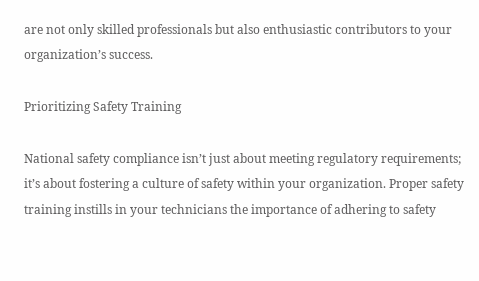are not only skilled professionals but also enthusiastic contributors to your organization’s success.

Prioritizing Safety Training

National safety compliance isn’t just about meeting regulatory requirements; it’s about fostering a culture of safety within your organization. Proper safety training instills in your technicians the importance of adhering to safety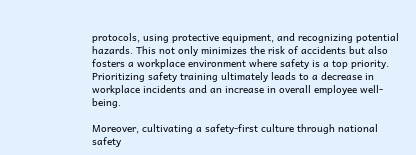protocols, using protective equipment, and recognizing potential hazards. This not only minimizes the risk of accidents but also fosters a workplace environment where safety is a top priority. Prioritizing safety training ultimately leads to a decrease in workplace incidents and an increase in overall employee well-being.

Moreover, cultivating a safety-first culture through national safety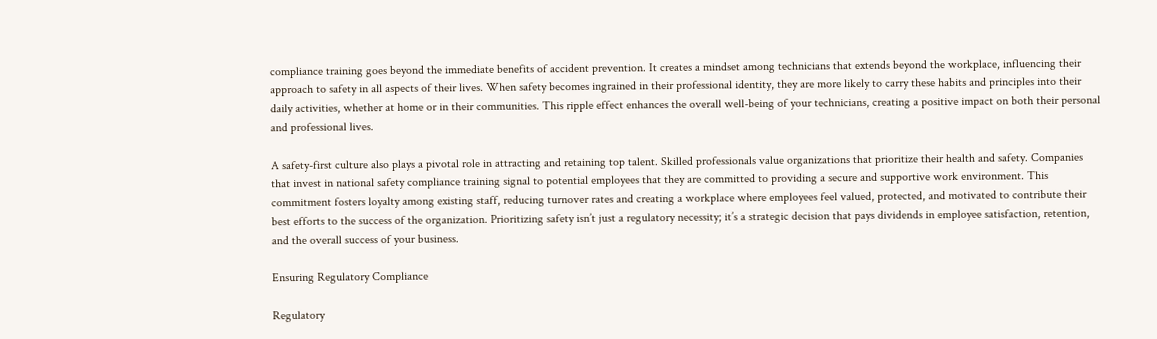compliance training goes beyond the immediate benefits of accident prevention. It creates a mindset among technicians that extends beyond the workplace, influencing their approach to safety in all aspects of their lives. When safety becomes ingrained in their professional identity, they are more likely to carry these habits and principles into their daily activities, whether at home or in their communities. This ripple effect enhances the overall well-being of your technicians, creating a positive impact on both their personal and professional lives.

A safety-first culture also plays a pivotal role in attracting and retaining top talent. Skilled professionals value organizations that prioritize their health and safety. Companies that invest in national safety compliance training signal to potential employees that they are committed to providing a secure and supportive work environment. This commitment fosters loyalty among existing staff, reducing turnover rates and creating a workplace where employees feel valued, protected, and motivated to contribute their best efforts to the success of the organization. Prioritizing safety isn’t just a regulatory necessity; it’s a strategic decision that pays dividends in employee satisfaction, retention, and the overall success of your business.

Ensuring Regulatory Compliance

Regulatory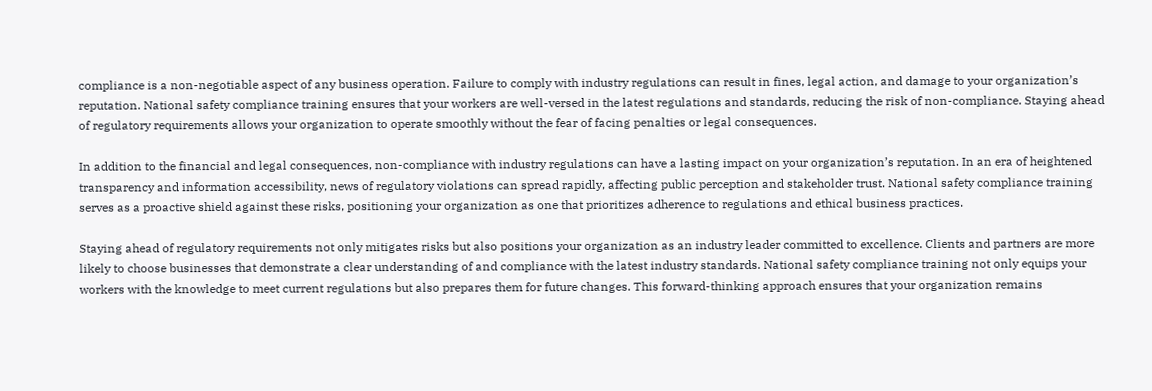compliance is a non-negotiable aspect of any business operation. Failure to comply with industry regulations can result in fines, legal action, and damage to your organization’s reputation. National safety compliance training ensures that your workers are well-versed in the latest regulations and standards, reducing the risk of non-compliance. Staying ahead of regulatory requirements allows your organization to operate smoothly without the fear of facing penalties or legal consequences.

In addition to the financial and legal consequences, non-compliance with industry regulations can have a lasting impact on your organization’s reputation. In an era of heightened transparency and information accessibility, news of regulatory violations can spread rapidly, affecting public perception and stakeholder trust. National safety compliance training serves as a proactive shield against these risks, positioning your organization as one that prioritizes adherence to regulations and ethical business practices.

Staying ahead of regulatory requirements not only mitigates risks but also positions your organization as an industry leader committed to excellence. Clients and partners are more likely to choose businesses that demonstrate a clear understanding of and compliance with the latest industry standards. National safety compliance training not only equips your workers with the knowledge to meet current regulations but also prepares them for future changes. This forward-thinking approach ensures that your organization remains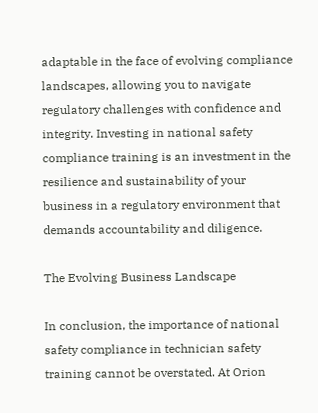adaptable in the face of evolving compliance landscapes, allowing you to navigate regulatory challenges with confidence and integrity. Investing in national safety compliance training is an investment in the resilience and sustainability of your business in a regulatory environment that demands accountability and diligence.

The Evolving Business Landscape

In conclusion, the importance of national safety compliance in technician safety training cannot be overstated. At Orion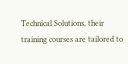Technical Solutions, their training courses are tailored to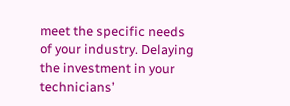meet the specific needs of your industry. Delaying the investment in your technicians’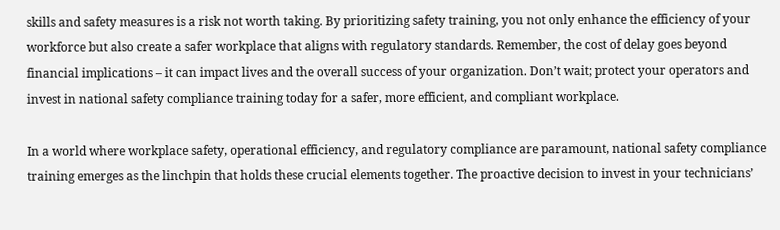skills and safety measures is a risk not worth taking. By prioritizing safety training, you not only enhance the efficiency of your workforce but also create a safer workplace that aligns with regulatory standards. Remember, the cost of delay goes beyond financial implications – it can impact lives and the overall success of your organization. Don’t wait; protect your operators and invest in national safety compliance training today for a safer, more efficient, and compliant workplace.

In a world where workplace safety, operational efficiency, and regulatory compliance are paramount, national safety compliance training emerges as the linchpin that holds these crucial elements together. The proactive decision to invest in your technicians’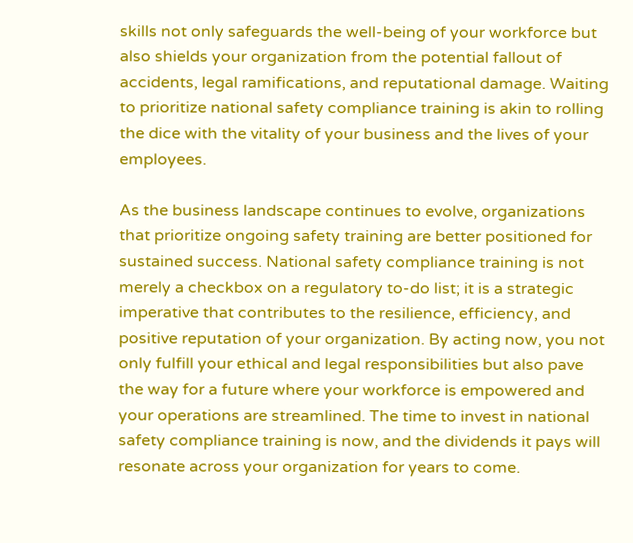skills not only safeguards the well-being of your workforce but also shields your organization from the potential fallout of accidents, legal ramifications, and reputational damage. Waiting to prioritize national safety compliance training is akin to rolling the dice with the vitality of your business and the lives of your employees.

As the business landscape continues to evolve, organizations that prioritize ongoing safety training are better positioned for sustained success. National safety compliance training is not merely a checkbox on a regulatory to-do list; it is a strategic imperative that contributes to the resilience, efficiency, and positive reputation of your organization. By acting now, you not only fulfill your ethical and legal responsibilities but also pave the way for a future where your workforce is empowered and your operations are streamlined. The time to invest in national safety compliance training is now, and the dividends it pays will resonate across your organization for years to come.